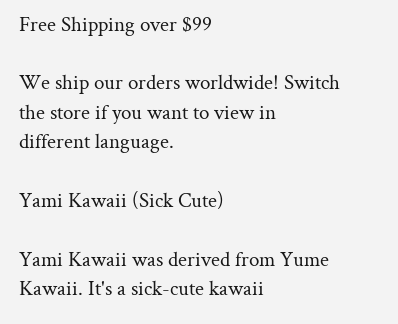Free Shipping over $99

We ship our orders worldwide! Switch the store if you want to view in different language.

Yami Kawaii (Sick Cute)

Yami Kawaii was derived from Yume Kawaii. It's a sick-cute kawaii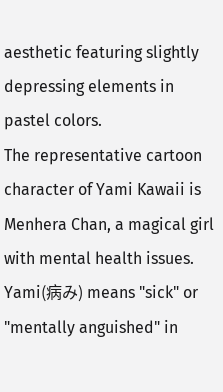aesthetic featuring slightly depressing elements in pastel colors.
The representative cartoon character of Yami Kawaii is Menhera Chan, a magical girl with mental health issues.
Yami(病み) means "sick" or "mentally anguished" in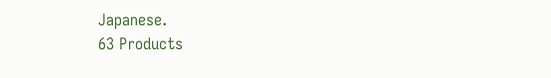Japanese.
63 Products